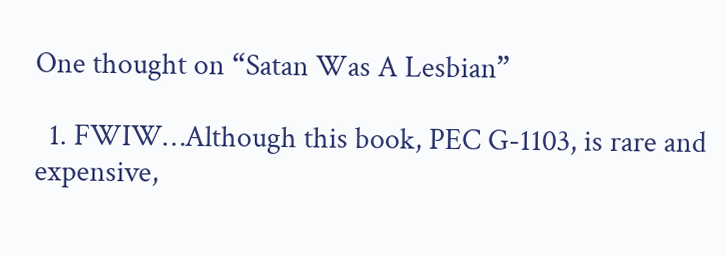One thought on “Satan Was A Lesbian”

  1. FWIW…Although this book, PEC G-1103, is rare and expensive,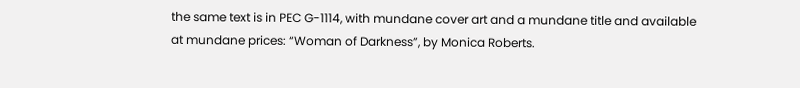the same text is in PEC G-1114, with mundane cover art and a mundane title and available at mundane prices: “Woman of Darkness”, by Monica Roberts.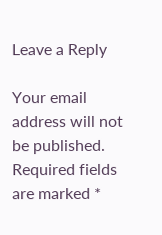Leave a Reply

Your email address will not be published. Required fields are marked *